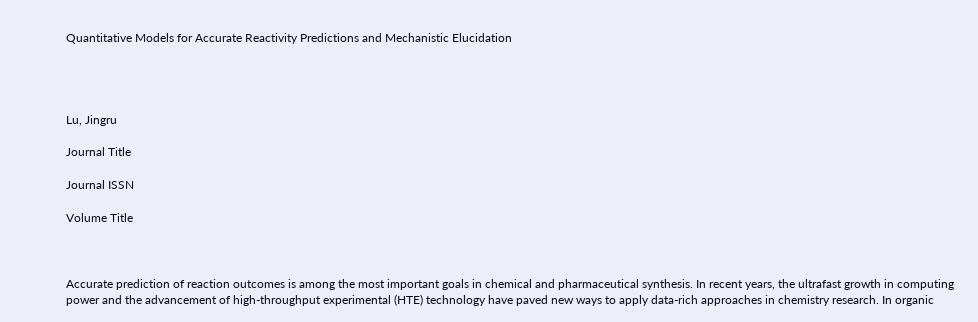Quantitative Models for Accurate Reactivity Predictions and Mechanistic Elucidation




Lu, Jingru

Journal Title

Journal ISSN

Volume Title



Accurate prediction of reaction outcomes is among the most important goals in chemical and pharmaceutical synthesis. In recent years, the ultrafast growth in computing power and the advancement of high-throughput experimental (HTE) technology have paved new ways to apply data-rich approaches in chemistry research. In organic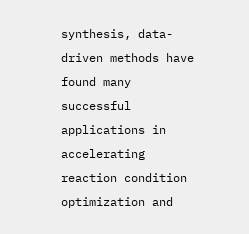synthesis, data-driven methods have found many successful applications in accelerating reaction condition optimization and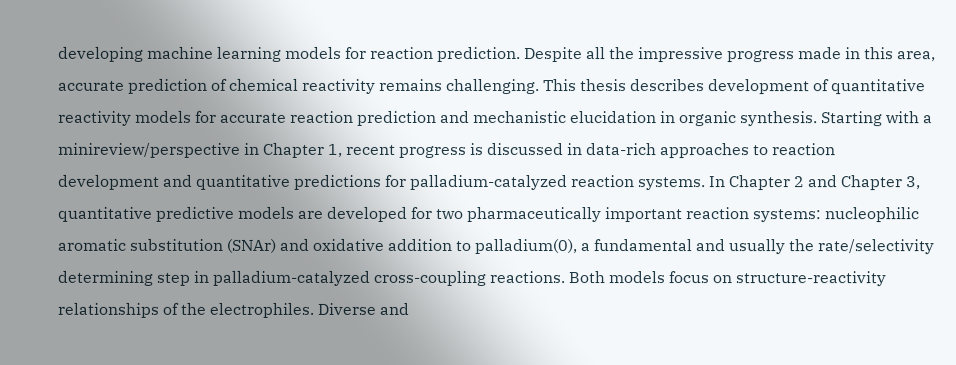developing machine learning models for reaction prediction. Despite all the impressive progress made in this area, accurate prediction of chemical reactivity remains challenging. This thesis describes development of quantitative reactivity models for accurate reaction prediction and mechanistic elucidation in organic synthesis. Starting with a minireview/perspective in Chapter 1, recent progress is discussed in data-rich approaches to reaction development and quantitative predictions for palladium-catalyzed reaction systems. In Chapter 2 and Chapter 3, quantitative predictive models are developed for two pharmaceutically important reaction systems: nucleophilic aromatic substitution (SNAr) and oxidative addition to palladium(0), a fundamental and usually the rate/selectivity determining step in palladium-catalyzed cross-coupling reactions. Both models focus on structure-reactivity relationships of the electrophiles. Diverse and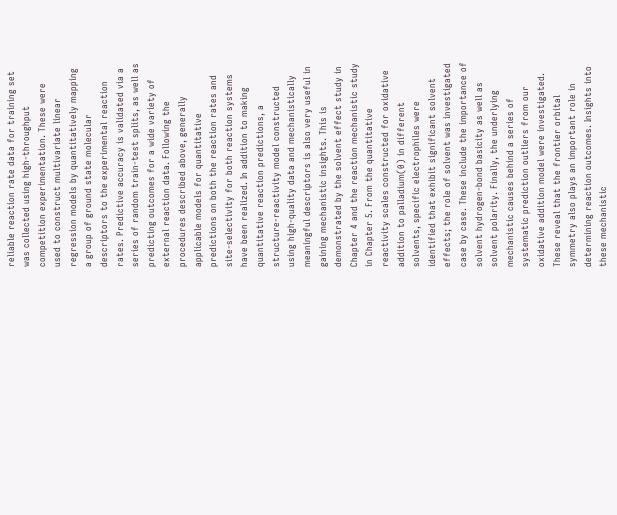reliable reaction rate data for training set was collected using high-throughput competition experimentation. These were used to construct multivariate linear regression models by quantitatively mapping a group of ground state molecular descriptors to the experimental reaction rates. Predictive accuracy is validated via a series of random train-test splits, as well as predicting outcomes for a wide variety of external reaction data. Following the procedures described above, generally applicable models for quantitative predictions on both the reaction rates and site-selectivity for both reaction systems have been realized. In addition to making quantitative reaction predictions, a structure-reactivity model constructed using high-quality data and mechanistically meaningful descriptors is also very useful in gaining mechanistic insights. This is demonstrated by the solvent effect study in Chapter 4 and the reaction mechanistic study in Chapter 5. From the quantitative reactivity scales constructed for oxidative addition to palladium(0) in different solvents, specific electrophiles were identified that exhibit significant solvent effects; the role of solvent was investigated case by case. These include the importance of solvent hydrogen-bond basicity as well as solvent polarity. Finally, the underlying mechanistic causes behind a series of systematic prediction outliers from our oxidative addition model were investigated. These reveal that the frontier orbital symmetry also plays an important role in determining reaction outcomes. Insights into these mechanistic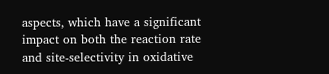aspects, which have a significant impact on both the reaction rate and site-selectivity in oxidative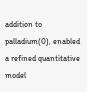addition to palladium(0), enabled a refined quantitative model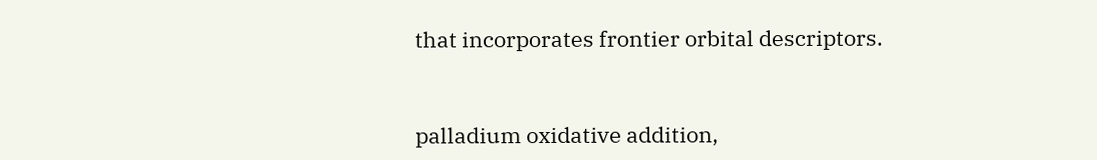that incorporates frontier orbital descriptors.



palladium oxidative addition,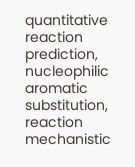quantitative reaction prediction, nucleophilic aromatic substitution, reaction mechanistic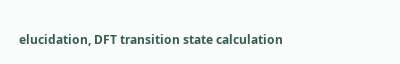elucidation, DFT transition state calculation